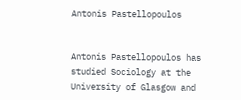Antonis Pastellopoulos


Antonis Pastellopoulos has studied Sociology at the University of Glasgow and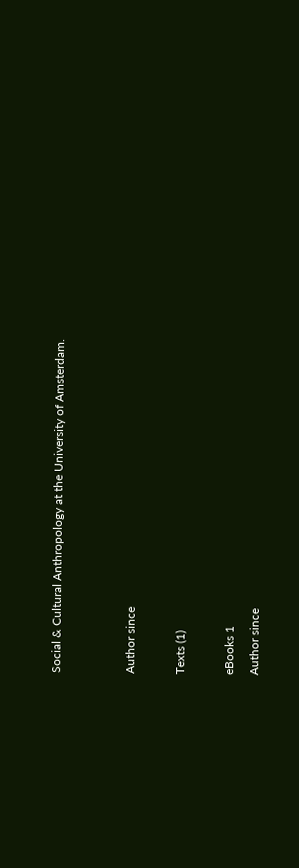Social & Cultural Anthropology at the University of Amsterdam.


Author since

Texts (1)

eBooks 1
Author since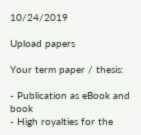10/24/2019

Upload papers

Your term paper / thesis:

- Publication as eBook and book
- High royalties for the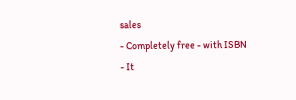sales
- Completely free - with ISBN
- It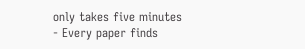only takes five minutes
- Every paper finds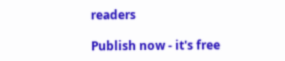readers

Publish now - it's free